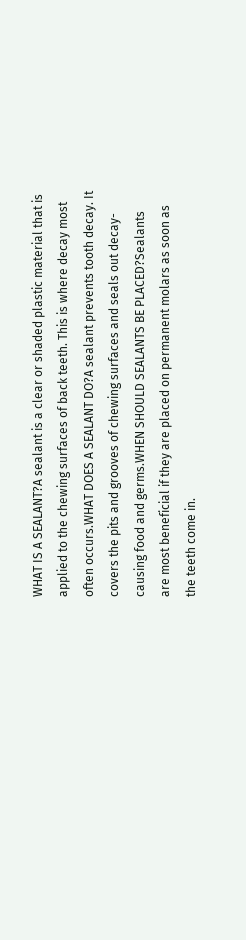WHAT IS A SEALANT?A sealant is a clear or shaded plastic material that is applied to the chewing surfaces of back teeth. This is where decay most often occurs.WHAT DOES A SEALANT DO?A sealant prevents tooth decay. It covers the pits and grooves of chewing surfaces and seals out decay-causing food and germs.WHEN SHOULD SEALANTS BE PLACED?Sealants are most beneficial if they are placed on permanent molars as soon as the teeth come in.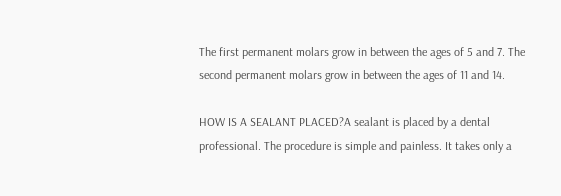The first permanent molars grow in between the ages of 5 and 7. The second permanent molars grow in between the ages of 11 and 14.

HOW IS A SEALANT PLACED?A sealant is placed by a dental professional. The procedure is simple and painless. It takes only a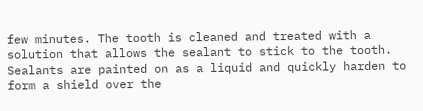few minutes. The tooth is cleaned and treated with a solution that allows the sealant to stick to the tooth. Sealants are painted on as a liquid and quickly harden to form a shield over the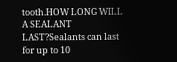tooth.HOW LONG WILL A SEALANT LAST?Sealants can last for up to 10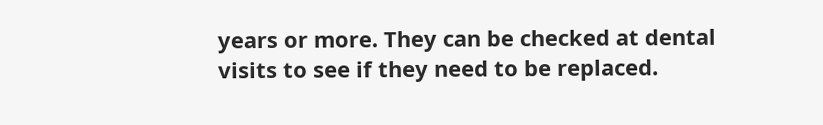years or more. They can be checked at dental visits to see if they need to be replaced.